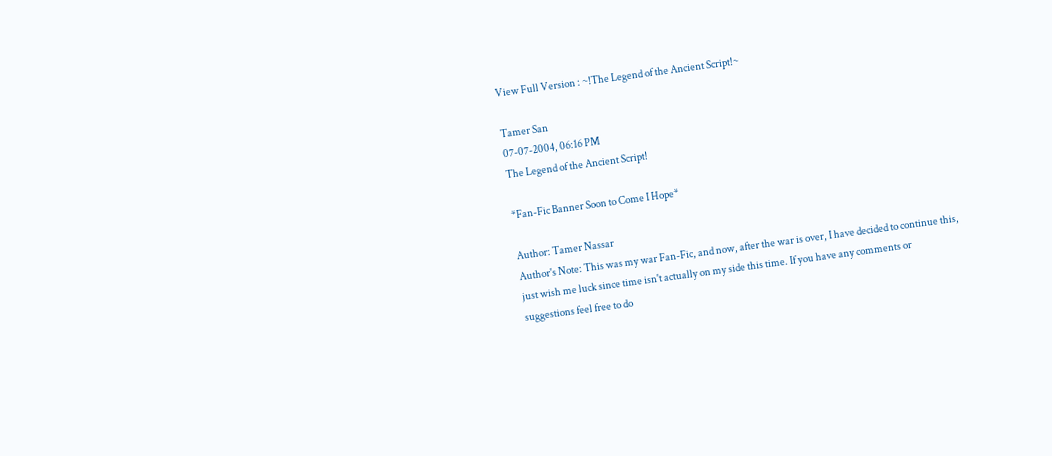View Full Version : ~!The Legend of the Ancient Script!~

Tamer San
07-07-2004, 06:16 PM
The Legend of the Ancient Script!

*Fan-Fic Banner Soon to Come I Hope*

Author: Tamer Nassar
Author's Note: This was my war Fan-Fic, and now, after the war is over, I have decided to continue this, just wish me luck since time isn't actually on my side this time. If you have any comments or suggestions feel free to do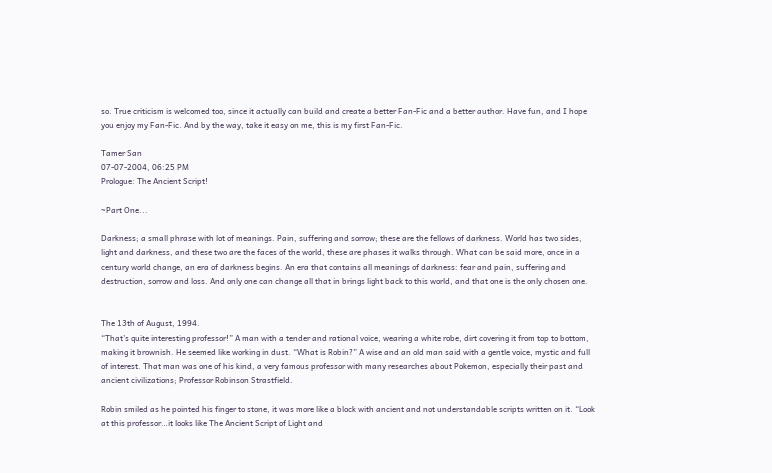so. True criticism is welcomed too, since it actually can build and create a better Fan-Fic and a better author. Have fun, and I hope you enjoy my Fan-Fic. And by the way, take it easy on me, this is my first Fan-Fic.

Tamer San
07-07-2004, 06:25 PM
Prologue: The Ancient Script!

~Part One...

Darkness; a small phrase with lot of meanings. Pain, suffering and sorrow; these are the fellows of darkness. World has two sides, light and darkness, and these two are the faces of the world, these are phases it walks through. What can be said more, once in a century world change, an era of darkness begins. An era that contains all meanings of darkness: fear and pain, suffering and destruction, sorrow and loss. And only one can change all that in brings light back to this world, and that one is the only chosen one.


The 13th of August, 1994.
“That’s quite interesting professor!” A man with a tender and rational voice, wearing a white robe, dirt covering it from top to bottom, making it brownish. He seemed like working in dust. “What is Robin?” A wise and an old man said with a gentle voice, mystic and full of interest. That man was one of his kind, a very famous professor with many researches about Pokemon, especially their past and ancient civilizations; Professor Robinson Strastfield.

Robin smiled as he pointed his finger to stone, it was more like a block with ancient and not understandable scripts written on it. “Look at this professor…it looks like The Ancient Script of Light and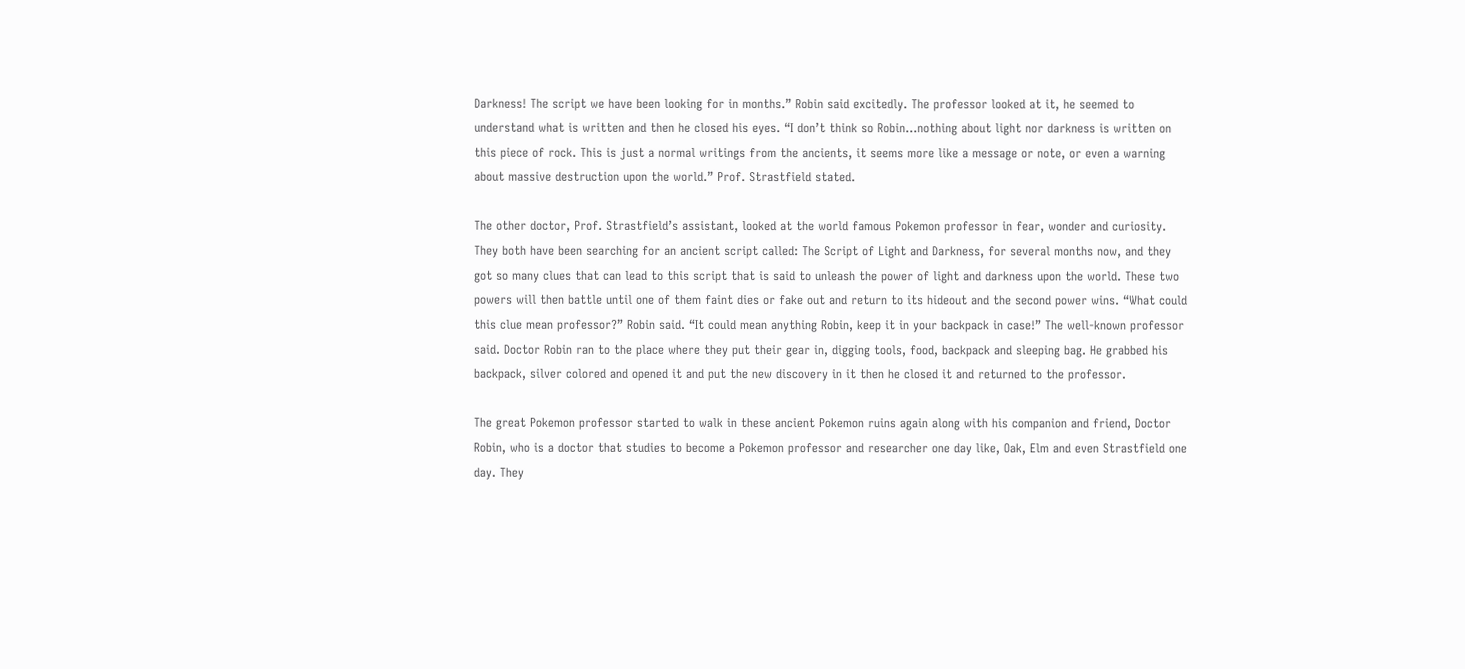Darkness! The script we have been looking for in months.” Robin said excitedly. The professor looked at it, he seemed to understand what is written and then he closed his eyes. “I don’t think so Robin…nothing about light nor darkness is written on this piece of rock. This is just a normal writings from the ancients, it seems more like a message or note, or even a warning about massive destruction upon the world.” Prof. Strastfield stated.

The other doctor, Prof. Strastfield’s assistant, looked at the world famous Pokemon professor in fear, wonder and curiosity. They both have been searching for an ancient script called: The Script of Light and Darkness, for several months now, and they got so many clues that can lead to this script that is said to unleash the power of light and darkness upon the world. These two powers will then battle until one of them faint dies or fake out and return to its hideout and the second power wins. “What could this clue mean professor?” Robin said. “It could mean anything Robin, keep it in your backpack in case!” The well-known professor said. Doctor Robin ran to the place where they put their gear in, digging tools, food, backpack and sleeping bag. He grabbed his backpack, silver colored and opened it and put the new discovery in it then he closed it and returned to the professor.

The great Pokemon professor started to walk in these ancient Pokemon ruins again along with his companion and friend, Doctor Robin, who is a doctor that studies to become a Pokemon professor and researcher one day like, Oak, Elm and even Strastfield one day. They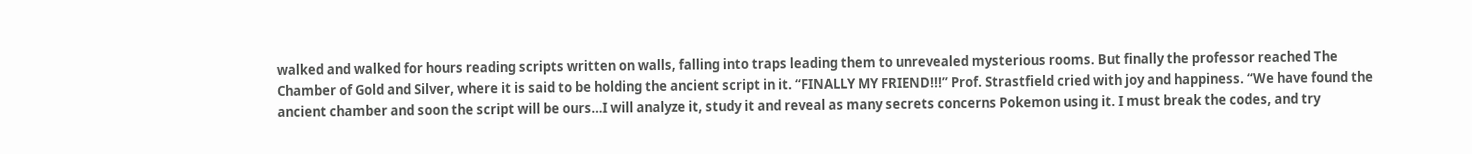walked and walked for hours reading scripts written on walls, falling into traps leading them to unrevealed mysterious rooms. But finally the professor reached The Chamber of Gold and Silver, where it is said to be holding the ancient script in it. “FINALLY MY FRIEND!!!” Prof. Strastfield cried with joy and happiness. “We have found the ancient chamber and soon the script will be ours…I will analyze it, study it and reveal as many secrets concerns Pokemon using it. I must break the codes, and try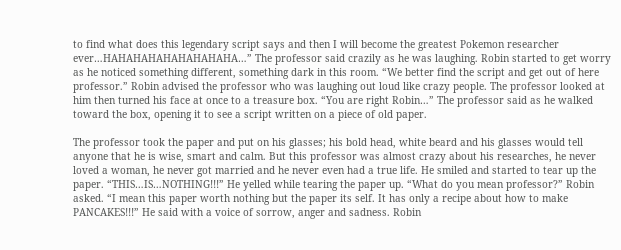to find what does this legendary script says and then I will become the greatest Pokemon researcher ever…HAHAHAHAHAHAHAHAHA…” The professor said crazily as he was laughing. Robin started to get worry as he noticed something different, something dark in this room. “We better find the script and get out of here professor.” Robin advised the professor who was laughing out loud like crazy people. The professor looked at him then turned his face at once to a treasure box. “You are right Robin…” The professor said as he walked toward the box, opening it to see a script written on a piece of old paper.

The professor took the paper and put on his glasses; his bold head, white beard and his glasses would tell anyone that he is wise, smart and calm. But this professor was almost crazy about his researches, he never loved a woman, he never got married and he never even had a true life. He smiled and started to tear up the paper. “THIS…IS…NOTHING!!!” He yelled while tearing the paper up. “What do you mean professor?” Robin asked. “I mean this paper worth nothing but the paper its self. It has only a recipe about how to make PANCAKES!!!” He said with a voice of sorrow, anger and sadness. Robin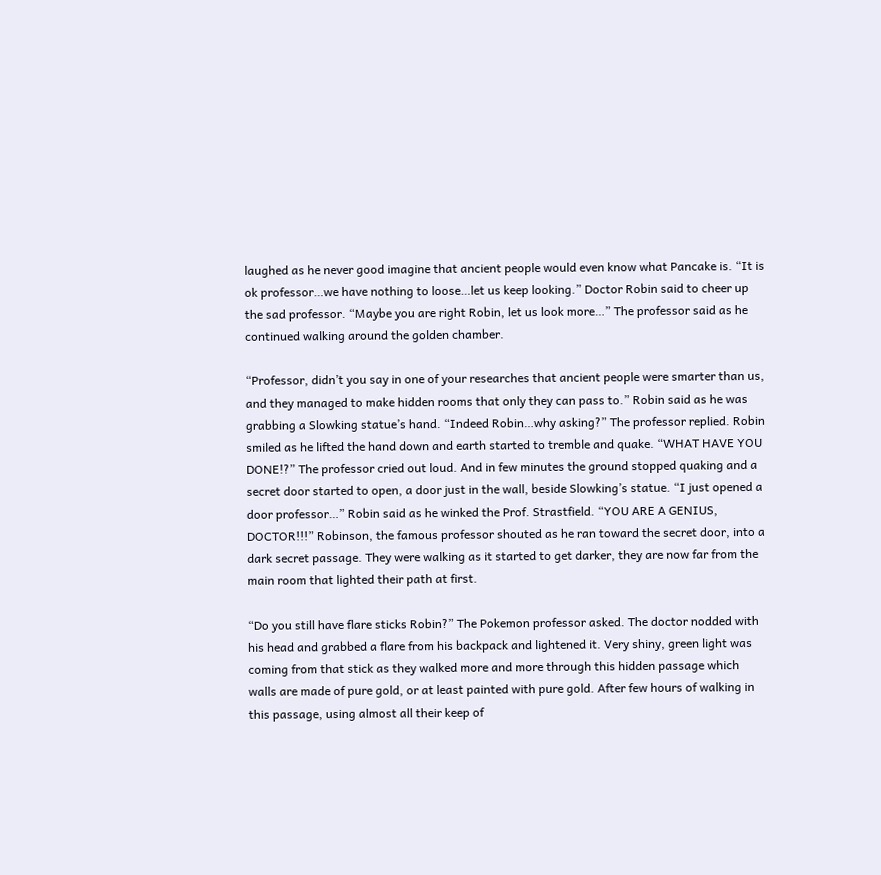laughed as he never good imagine that ancient people would even know what Pancake is. “It is ok professor…we have nothing to loose…let us keep looking.” Doctor Robin said to cheer up the sad professor. “Maybe you are right Robin, let us look more…” The professor said as he continued walking around the golden chamber.

“Professor, didn’t you say in one of your researches that ancient people were smarter than us, and they managed to make hidden rooms that only they can pass to.” Robin said as he was grabbing a Slowking statue’s hand. “Indeed Robin…why asking?” The professor replied. Robin smiled as he lifted the hand down and earth started to tremble and quake. “WHAT HAVE YOU DONE!?” The professor cried out loud. And in few minutes the ground stopped quaking and a secret door started to open, a door just in the wall, beside Slowking’s statue. “I just opened a door professor…” Robin said as he winked the Prof. Strastfield. “YOU ARE A GENIUS, DOCTOR!!!” Robinson, the famous professor shouted as he ran toward the secret door, into a dark secret passage. They were walking as it started to get darker, they are now far from the main room that lighted their path at first.

“Do you still have flare sticks Robin?” The Pokemon professor asked. The doctor nodded with his head and grabbed a flare from his backpack and lightened it. Very shiny, green light was coming from that stick as they walked more and more through this hidden passage which walls are made of pure gold, or at least painted with pure gold. After few hours of walking in this passage, using almost all their keep of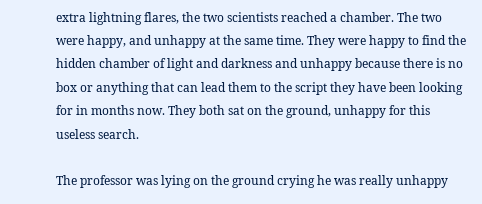extra lightning flares, the two scientists reached a chamber. The two were happy, and unhappy at the same time. They were happy to find the hidden chamber of light and darkness and unhappy because there is no box or anything that can lead them to the script they have been looking for in months now. They both sat on the ground, unhappy for this useless search.

The professor was lying on the ground crying he was really unhappy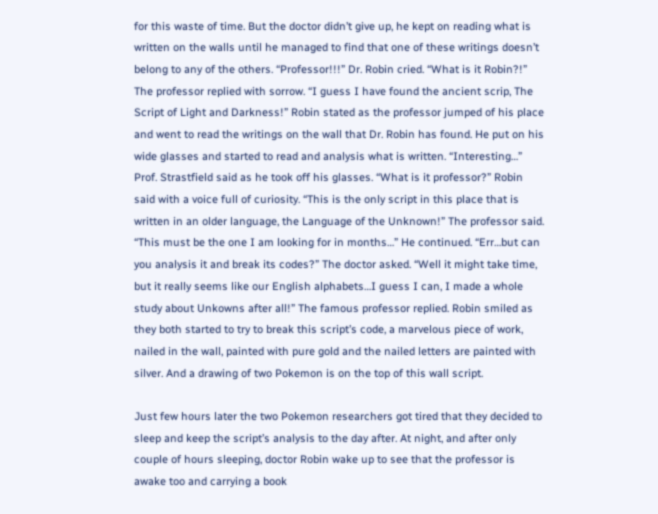for this waste of time. But the doctor didn’t give up, he kept on reading what is written on the walls until he managed to find that one of these writings doesn’t belong to any of the others. “Professor!!!” Dr. Robin cried. “What is it Robin?!” The professor replied with sorrow. “I guess I have found the ancient scrip, The Script of Light and Darkness!” Robin stated as the professor jumped of his place and went to read the writings on the wall that Dr. Robin has found. He put on his wide glasses and started to read and analysis what is written. “Interesting…” Prof. Strastfield said as he took off his glasses. “What is it professor?” Robin said with a voice full of curiosity. “This is the only script in this place that is written in an older language, the Language of the Unknown!” The professor said. “This must be the one I am looking for in months…” He continued. “Err…but can you analysis it and break its codes?” The doctor asked. “Well it might take time, but it really seems like our English alphabets…I guess I can, I made a whole study about Unkowns after all!” The famous professor replied. Robin smiled as they both started to try to break this script’s code, a marvelous piece of work, nailed in the wall, painted with pure gold and the nailed letters are painted with silver. And a drawing of two Pokemon is on the top of this wall script.

Just few hours later the two Pokemon researchers got tired that they decided to sleep and keep the script’s analysis to the day after. At night, and after only couple of hours sleeping, doctor Robin wake up to see that the professor is awake too and carrying a book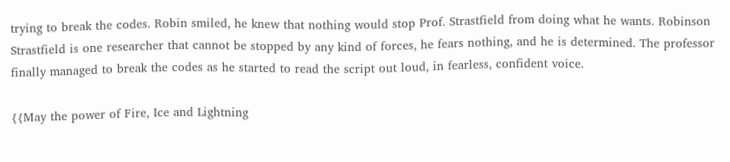trying to break the codes. Robin smiled, he knew that nothing would stop Prof. Strastfield from doing what he wants. Robinson Strastfield is one researcher that cannot be stopped by any kind of forces, he fears nothing, and he is determined. The professor finally managed to break the codes as he started to read the script out loud, in fearless, confident voice.

{{May the power of Fire, Ice and Lightning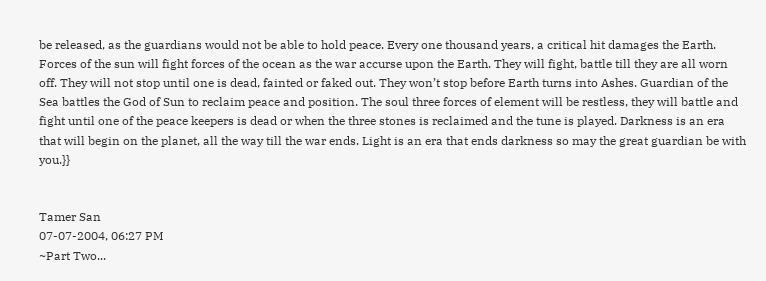be released, as the guardians would not be able to hold peace. Every one thousand years, a critical hit damages the Earth. Forces of the sun will fight forces of the ocean as the war accurse upon the Earth. They will fight, battle till they are all worn off. They will not stop until one is dead, fainted or faked out. They won’t stop before Earth turns into Ashes. Guardian of the Sea battles the God of Sun to reclaim peace and position. The soul three forces of element will be restless, they will battle and fight until one of the peace keepers is dead or when the three stones is reclaimed and the tune is played. Darkness is an era that will begin on the planet, all the way till the war ends. Light is an era that ends darkness so may the great guardian be with you.}}


Tamer San
07-07-2004, 06:27 PM
~Part Two...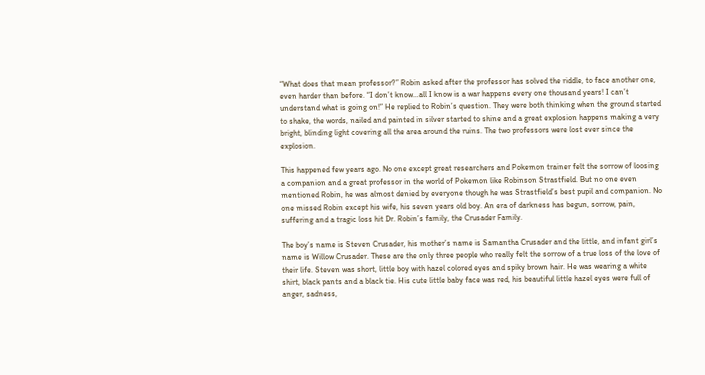“What does that mean professor?” Robin asked after the professor has solved the riddle, to face another one, even harder than before. “I don’t know…all I know is a war happens every one thousand years! I can’t understand what is going on!” He replied to Robin’s question. They were both thinking when the ground started to shake, the words, nailed and painted in silver started to shine and a great explosion happens making a very bright, blinding light covering all the area around the ruins. The two professors were lost ever since the explosion.

This happened few years ago. No one except great researchers and Pokemon trainer felt the sorrow of loosing a companion and a great professor in the world of Pokemon like Robinson Strastfield. But no one even mentioned Robin, he was almost denied by everyone though he was Strastfield’s best pupil and companion. No one missed Robin except his wife, his seven years old boy. An era of darkness has begun, sorrow, pain, suffering and a tragic loss hit Dr. Robin’s family, the Crusader Family.

The boy’s name is Steven Crusader, his mother’s name is Samantha Crusader and the little, and infant girl’s name is Willow Crusader. These are the only three people who really felt the sorrow of a true loss of the love of their life. Steven was short, little boy with hazel colored eyes and spiky brown hair. He was wearing a white shirt, black pants and a black tie. His cute little baby face was red, his beautiful little hazel eyes were full of anger, sadness,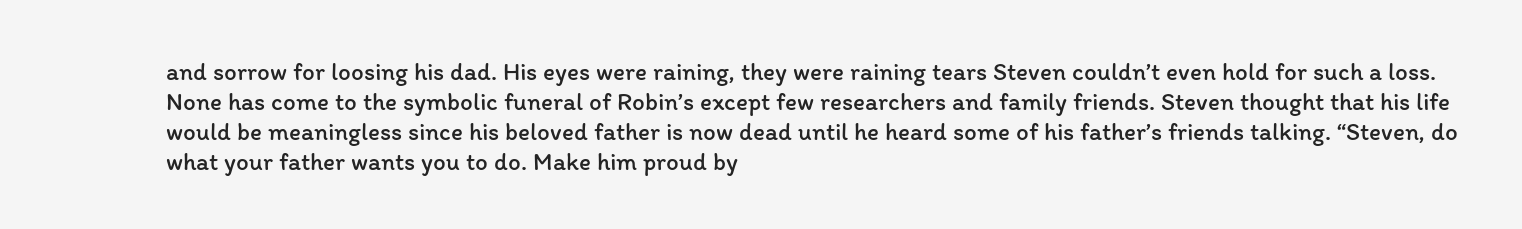and sorrow for loosing his dad. His eyes were raining, they were raining tears Steven couldn’t even hold for such a loss. None has come to the symbolic funeral of Robin’s except few researchers and family friends. Steven thought that his life would be meaningless since his beloved father is now dead until he heard some of his father’s friends talking. “Steven, do what your father wants you to do. Make him proud by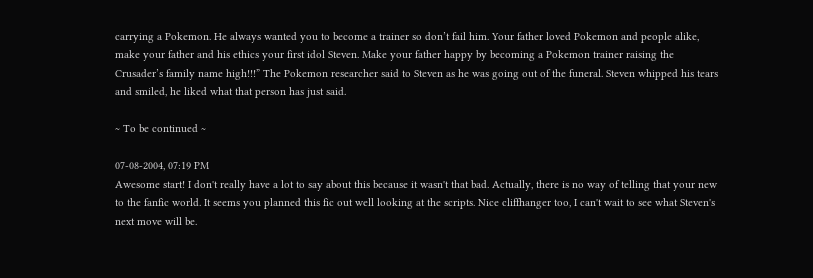carrying a Pokemon. He always wanted you to become a trainer so don’t fail him. Your father loved Pokemon and people alike, make your father and his ethics your first idol Steven. Make your father happy by becoming a Pokemon trainer raising the Crusader’s family name high!!!” The Pokemon researcher said to Steven as he was going out of the funeral. Steven whipped his tears and smiled, he liked what that person has just said.

~ To be continued ~

07-08-2004, 07:19 PM
Awesome start! I don't really have a lot to say about this because it wasn't that bad. Actually, there is no way of telling that your new to the fanfic world. It seems you planned this fic out well looking at the scripts. Nice cliffhanger too, I can't wait to see what Steven's next move will be.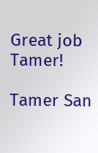Great job Tamer!

Tamer San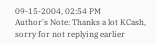09-15-2004, 02:54 PM
Author's Note: Thanks a lot KCash, sorry for not replying earlier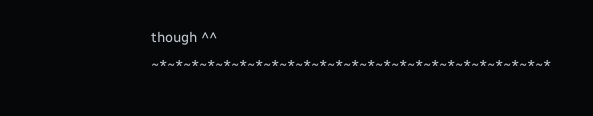though ^^
~*~*~*~*~*~*~*~*~*~*~*~*~*~*~*~*~*~*~*~*~*~*~*~*~*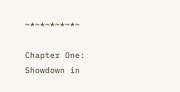~*~*~*~*~*~

Chapter One: Showdown in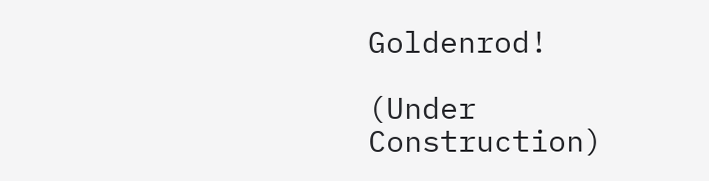Goldenrod!

(Under Construction)